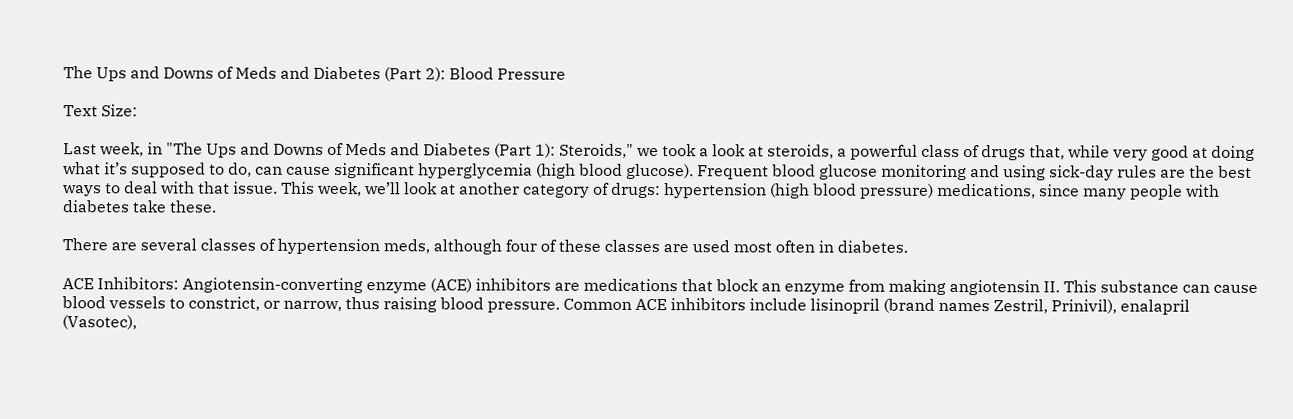The Ups and Downs of Meds and Diabetes (Part 2): Blood Pressure

Text Size:

Last week, in "The Ups and Downs of Meds and Diabetes (Part 1): Steroids," we took a look at steroids, a powerful class of drugs that, while very good at doing what it’s supposed to do, can cause significant hyperglycemia (high blood glucose). Frequent blood glucose monitoring and using sick-day rules are the best ways to deal with that issue. This week, we’ll look at another category of drugs: hypertension (high blood pressure) medications, since many people with diabetes take these.

There are several classes of hypertension meds, although four of these classes are used most often in diabetes.

ACE Inhibitors: Angiotensin-converting enzyme (ACE) inhibitors are medications that block an enzyme from making angiotensin II. This substance can cause blood vessels to constrict, or narrow, thus raising blood pressure. Common ACE inhibitors include lisinopril (brand names Zestril, Prinivil), enalapril (Vasotec),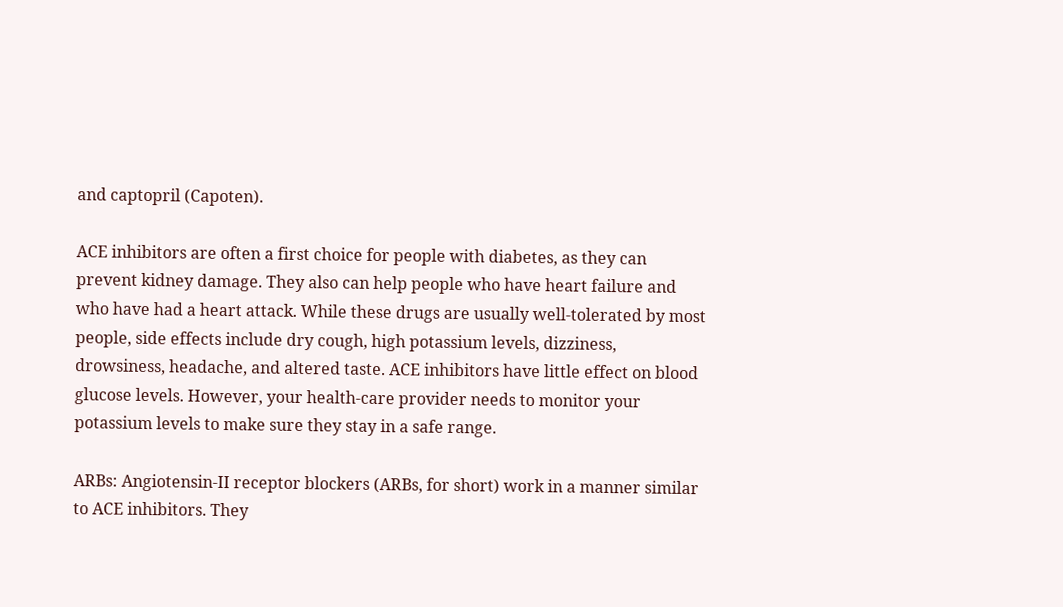and captopril (Capoten).

ACE inhibitors are often a first choice for people with diabetes, as they can prevent kidney damage. They also can help people who have heart failure and who have had a heart attack. While these drugs are usually well-tolerated by most people, side effects include dry cough, high potassium levels, dizziness, drowsiness, headache, and altered taste. ACE inhibitors have little effect on blood glucose levels. However, your health-care provider needs to monitor your potassium levels to make sure they stay in a safe range.

ARBs: Angiotensin-II receptor blockers (ARBs, for short) work in a manner similar to ACE inhibitors. They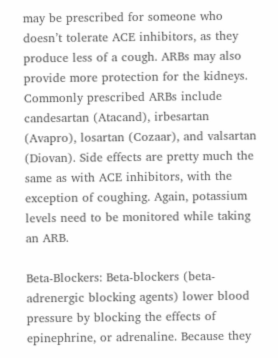may be prescribed for someone who doesn’t tolerate ACE inhibitors, as they produce less of a cough. ARBs may also provide more protection for the kidneys. Commonly prescribed ARBs include candesartan (Atacand), irbesartan (Avapro), losartan (Cozaar), and valsartan (Diovan). Side effects are pretty much the same as with ACE inhibitors, with the exception of coughing. Again, potassium levels need to be monitored while taking an ARB.

Beta-Blockers: Beta-blockers (beta-adrenergic blocking agents) lower blood pressure by blocking the effects of epinephrine, or adrenaline. Because they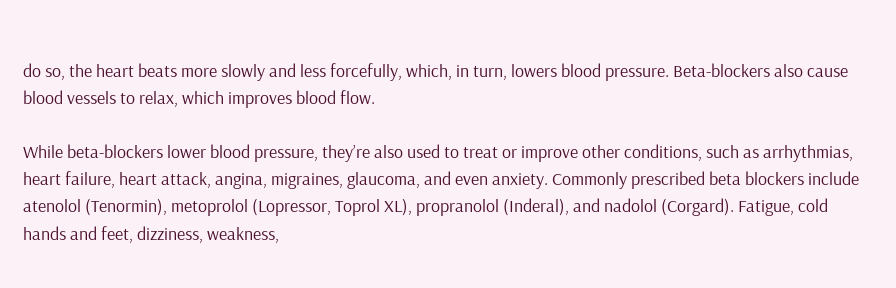do so, the heart beats more slowly and less forcefully, which, in turn, lowers blood pressure. Beta-blockers also cause blood vessels to relax, which improves blood flow.

While beta-blockers lower blood pressure, they’re also used to treat or improve other conditions, such as arrhythmias, heart failure, heart attack, angina, migraines, glaucoma, and even anxiety. Commonly prescribed beta blockers include atenolol (Tenormin), metoprolol (Lopressor, Toprol XL), propranolol (Inderal), and nadolol (Corgard). Fatigue, cold hands and feet, dizziness, weakness,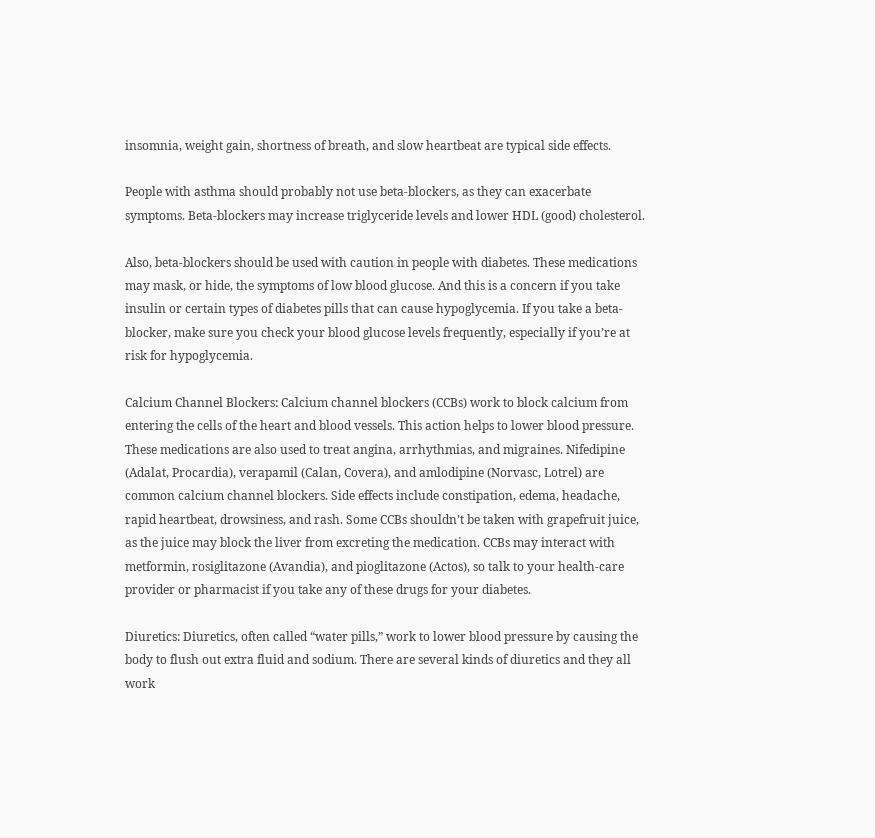insomnia, weight gain, shortness of breath, and slow heartbeat are typical side effects.

People with asthma should probably not use beta-blockers, as they can exacerbate symptoms. Beta-blockers may increase triglyceride levels and lower HDL (good) cholesterol.

Also, beta-blockers should be used with caution in people with diabetes. These medications may mask, or hide, the symptoms of low blood glucose. And this is a concern if you take insulin or certain types of diabetes pills that can cause hypoglycemia. If you take a beta-blocker, make sure you check your blood glucose levels frequently, especially if you’re at risk for hypoglycemia.

Calcium Channel Blockers: Calcium channel blockers (CCBs) work to block calcium from entering the cells of the heart and blood vessels. This action helps to lower blood pressure. These medications are also used to treat angina, arrhythmias, and migraines. Nifedipine (Adalat, Procardia), verapamil (Calan, Covera), and amlodipine (Norvasc, Lotrel) are common calcium channel blockers. Side effects include constipation, edema, headache, rapid heartbeat, drowsiness, and rash. Some CCBs shouldn’t be taken with grapefruit juice, as the juice may block the liver from excreting the medication. CCBs may interact with metformin, rosiglitazone (Avandia), and pioglitazone (Actos), so talk to your health-care provider or pharmacist if you take any of these drugs for your diabetes.

Diuretics: Diuretics, often called “water pills,” work to lower blood pressure by causing the body to flush out extra fluid and sodium. There are several kinds of diuretics and they all work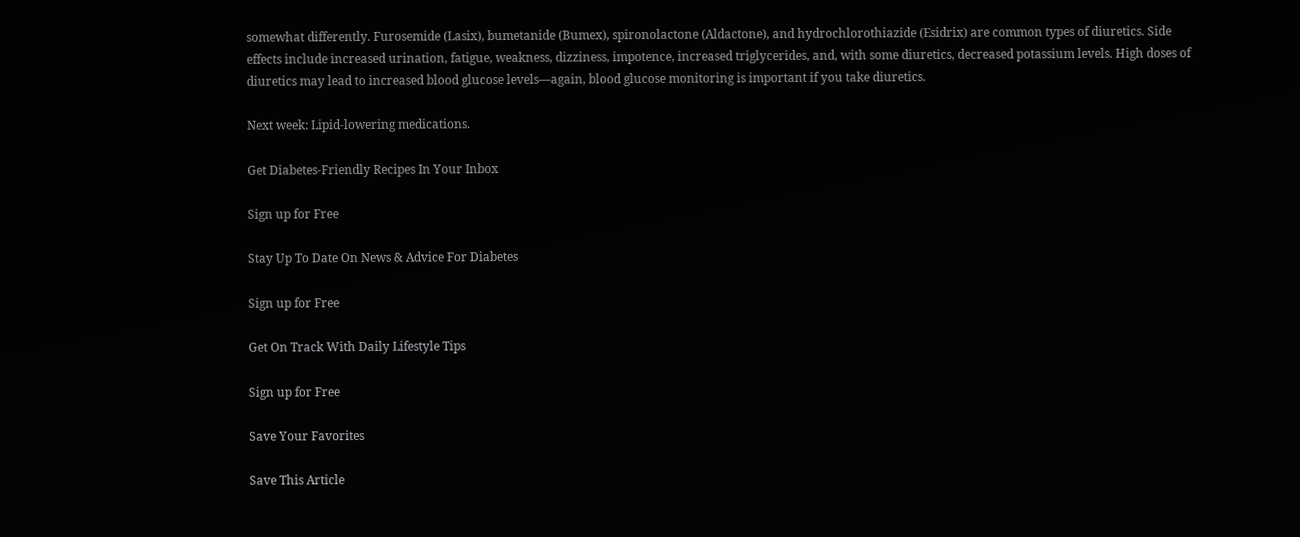somewhat differently. Furosemide (Lasix), bumetanide (Bumex), spironolactone (Aldactone), and hydrochlorothiazide (Esidrix) are common types of diuretics. Side effects include increased urination, fatigue, weakness, dizziness, impotence, increased triglycerides, and, with some diuretics, decreased potassium levels. High doses of diuretics may lead to increased blood glucose levels—again, blood glucose monitoring is important if you take diuretics.

Next week: Lipid-lowering medications.

Get Diabetes-Friendly Recipes In Your Inbox

Sign up for Free

Stay Up To Date On News & Advice For Diabetes

Sign up for Free

Get On Track With Daily Lifestyle Tips

Sign up for Free

Save Your Favorites

Save This Article